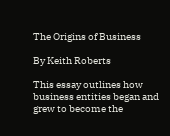The Origins of Business

By Keith Roberts

This essay outlines how business entities began and grew to become the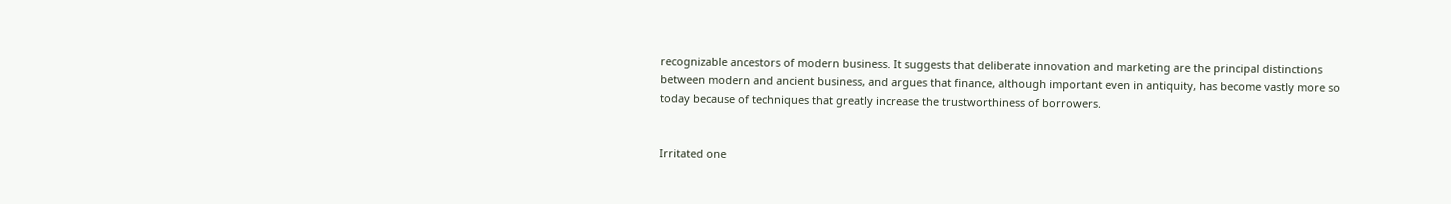recognizable ancestors of modern business. It suggests that deliberate innovation and marketing are the principal distinctions between modern and ancient business, and argues that finance, although important even in antiquity, has become vastly more so today because of techniques that greatly increase the trustworthiness of borrowers.


Irritated one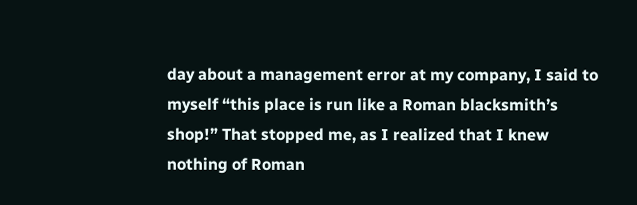day about a management error at my company, I said to myself “this place is run like a Roman blacksmith’s shop!” That stopped me, as I realized that I knew nothing of Roman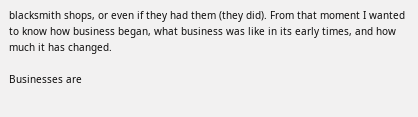blacksmith shops, or even if they had them (they did). From that moment I wanted to know how business began, what business was like in its early times, and how much it has changed.

Businesses are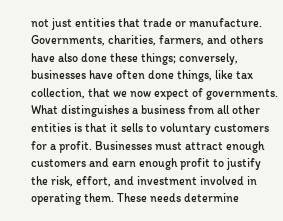not just entities that trade or manufacture. Governments, charities, farmers, and others have also done these things; conversely, businesses have often done things, like tax collection, that we now expect of governments. What distinguishes a business from all other entities is that it sells to voluntary customers for a profit. Businesses must attract enough customers and earn enough profit to justify the risk, effort, and investment involved in operating them. These needs determine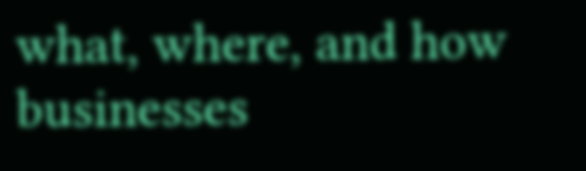what, where, and how businesses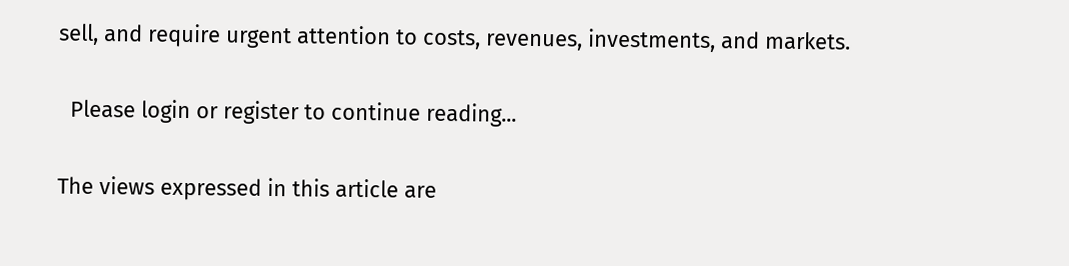sell, and require urgent attention to costs, revenues, investments, and markets.

  Please login or register to continue reading...

The views expressed in this article are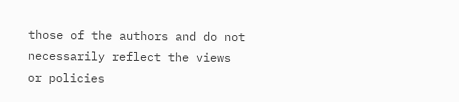those of the authors and do not necessarily reflect the views or policies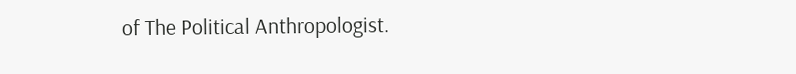of The Political Anthropologist.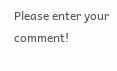Please enter your comment!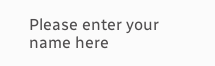Please enter your name here